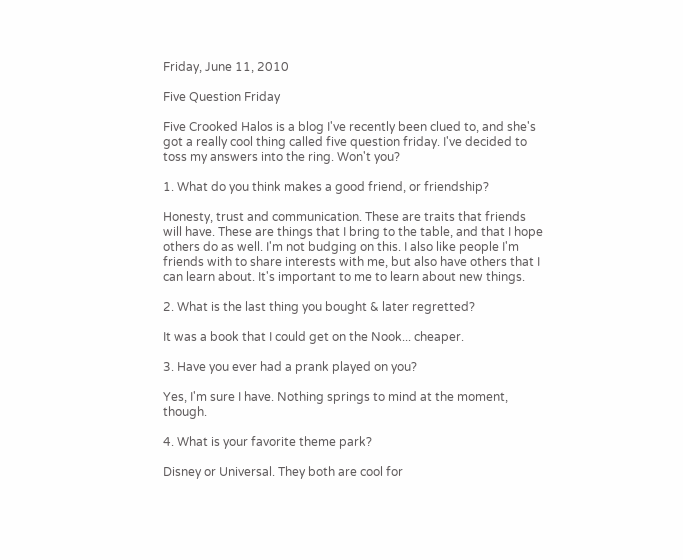Friday, June 11, 2010

Five Question Friday

Five Crooked Halos is a blog I've recently been clued to, and she's got a really cool thing called five question friday. I've decided to toss my answers into the ring. Won't you?

1. What do you think makes a good friend, or friendship?

Honesty, trust and communication. These are traits that friends will have. These are things that I bring to the table, and that I hope others do as well. I'm not budging on this. I also like people I'm friends with to share interests with me, but also have others that I can learn about. It's important to me to learn about new things.

2. What is the last thing you bought & later regretted?

It was a book that I could get on the Nook... cheaper.

3. Have you ever had a prank played on you?

Yes, I'm sure I have. Nothing springs to mind at the moment, though.

4. What is your favorite theme park?

Disney or Universal. They both are cool for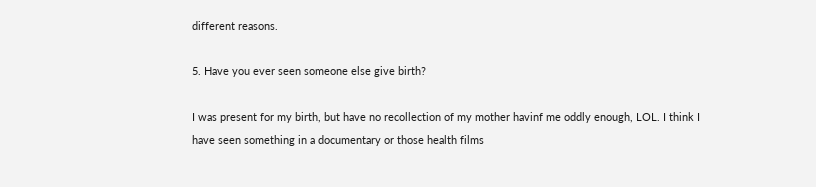different reasons.

5. Have you ever seen someone else give birth?

I was present for my birth, but have no recollection of my mother havinf me oddly enough, LOL. I think I have seen something in a documentary or those health films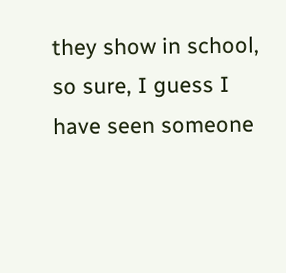they show in school, so sure, I guess I have seen someone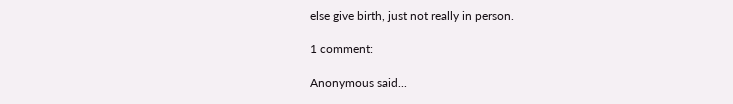else give birth, just not really in person.

1 comment:

Anonymous said...